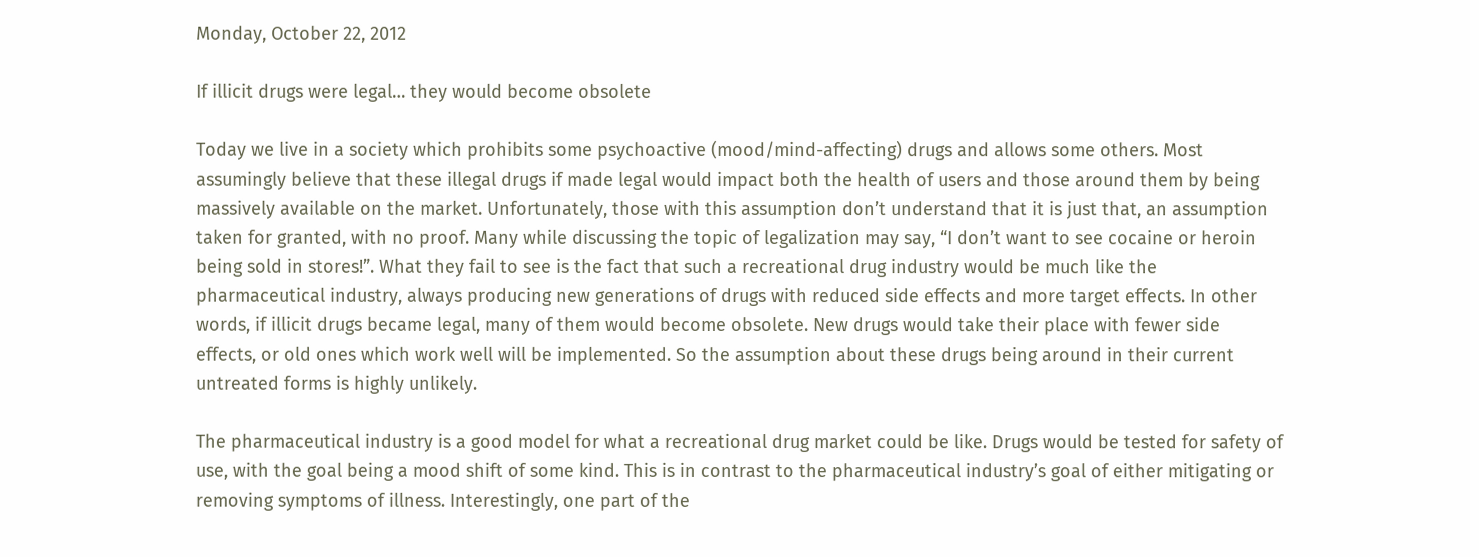Monday, October 22, 2012

If illicit drugs were legal… they would become obsolete

Today we live in a society which prohibits some psychoactive (mood/mind-affecting) drugs and allows some others. Most assumingly believe that these illegal drugs if made legal would impact both the health of users and those around them by being massively available on the market. Unfortunately, those with this assumption don’t understand that it is just that, an assumption taken for granted, with no proof. Many while discussing the topic of legalization may say, “I don’t want to see cocaine or heroin being sold in stores!”. What they fail to see is the fact that such a recreational drug industry would be much like the pharmaceutical industry, always producing new generations of drugs with reduced side effects and more target effects. In other words, if illicit drugs became legal, many of them would become obsolete. New drugs would take their place with fewer side effects, or old ones which work well will be implemented. So the assumption about these drugs being around in their current untreated forms is highly unlikely.

The pharmaceutical industry is a good model for what a recreational drug market could be like. Drugs would be tested for safety of use, with the goal being a mood shift of some kind. This is in contrast to the pharmaceutical industry’s goal of either mitigating or removing symptoms of illness. Interestingly, one part of the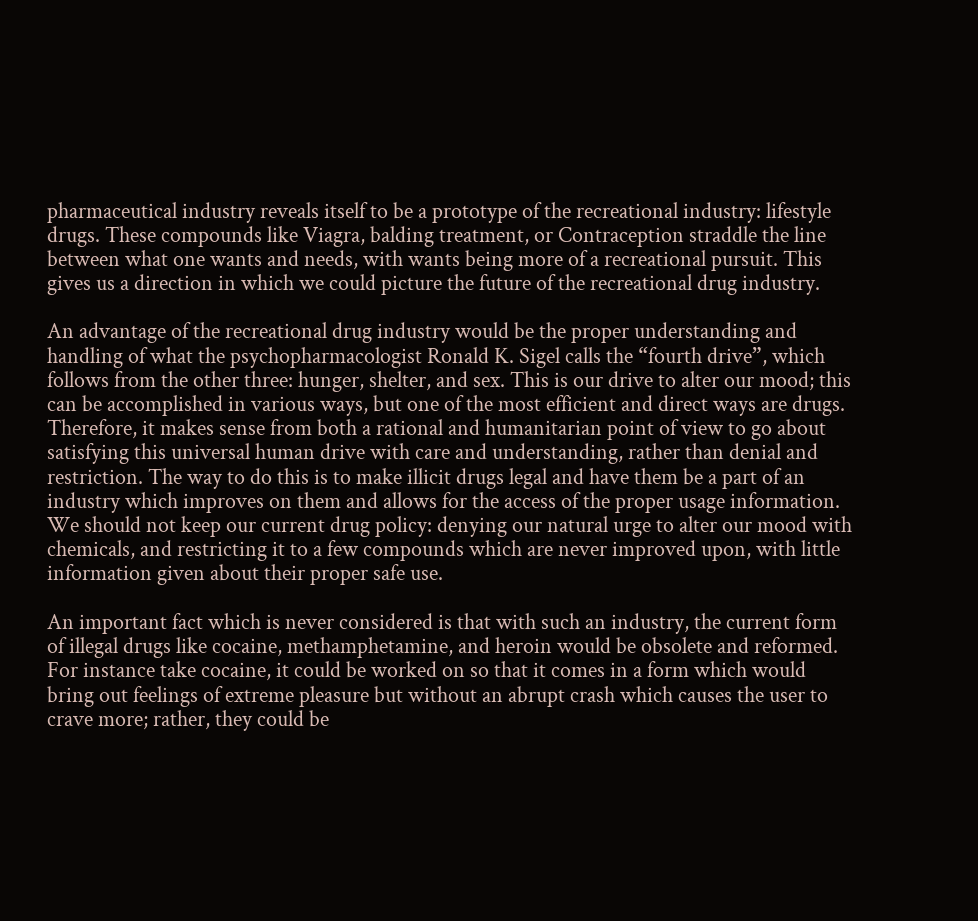pharmaceutical industry reveals itself to be a prototype of the recreational industry: lifestyle drugs. These compounds like Viagra, balding treatment, or Contraception straddle the line between what one wants and needs, with wants being more of a recreational pursuit. This gives us a direction in which we could picture the future of the recreational drug industry.

An advantage of the recreational drug industry would be the proper understanding and handling of what the psychopharmacologist Ronald K. Sigel calls the “fourth drive”, which follows from the other three: hunger, shelter, and sex. This is our drive to alter our mood; this can be accomplished in various ways, but one of the most efficient and direct ways are drugs. Therefore, it makes sense from both a rational and humanitarian point of view to go about satisfying this universal human drive with care and understanding, rather than denial and restriction. The way to do this is to make illicit drugs legal and have them be a part of an industry which improves on them and allows for the access of the proper usage information. We should not keep our current drug policy: denying our natural urge to alter our mood with chemicals, and restricting it to a few compounds which are never improved upon, with little information given about their proper safe use.

An important fact which is never considered is that with such an industry, the current form of illegal drugs like cocaine, methamphetamine, and heroin would be obsolete and reformed. For instance take cocaine, it could be worked on so that it comes in a form which would bring out feelings of extreme pleasure but without an abrupt crash which causes the user to crave more; rather, they could be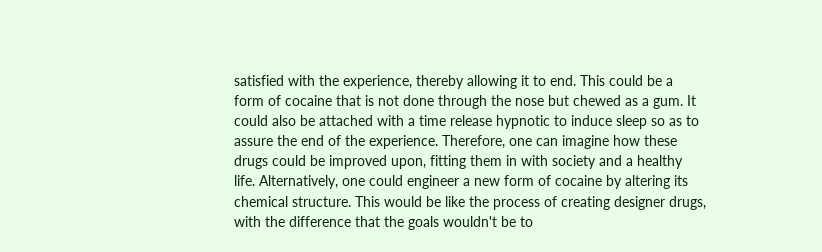satisfied with the experience, thereby allowing it to end. This could be a form of cocaine that is not done through the nose but chewed as a gum. It could also be attached with a time release hypnotic to induce sleep so as to assure the end of the experience. Therefore, one can imagine how these drugs could be improved upon, fitting them in with society and a healthy life. Alternatively, one could engineer a new form of cocaine by altering its chemical structure. This would be like the process of creating designer drugs, with the difference that the goals wouldn't be to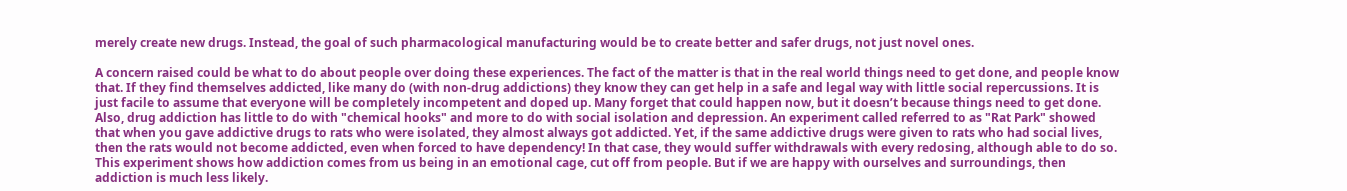merely create new drugs. Instead, the goal of such pharmacological manufacturing would be to create better and safer drugs, not just novel ones.

A concern raised could be what to do about people over doing these experiences. The fact of the matter is that in the real world things need to get done, and people know that. If they find themselves addicted, like many do (with non-drug addictions) they know they can get help in a safe and legal way with little social repercussions. It is just facile to assume that everyone will be completely incompetent and doped up. Many forget that could happen now, but it doesn’t because things need to get done. Also, drug addiction has little to do with "chemical hooks" and more to do with social isolation and depression. An experiment called referred to as "Rat Park" showed that when you gave addictive drugs to rats who were isolated, they almost always got addicted. Yet, if the same addictive drugs were given to rats who had social lives, then the rats would not become addicted, even when forced to have dependency! In that case, they would suffer withdrawals with every redosing, although able to do so. This experiment shows how addiction comes from us being in an emotional cage, cut off from people. But if we are happy with ourselves and surroundings, then addiction is much less likely.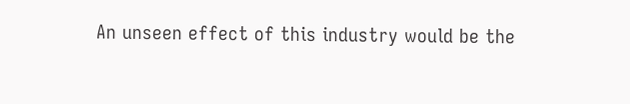An unseen effect of this industry would be the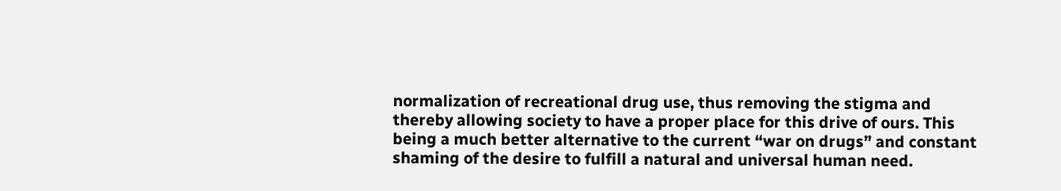normalization of recreational drug use, thus removing the stigma and thereby allowing society to have a proper place for this drive of ours. This being a much better alternative to the current “war on drugs” and constant shaming of the desire to fulfill a natural and universal human need.